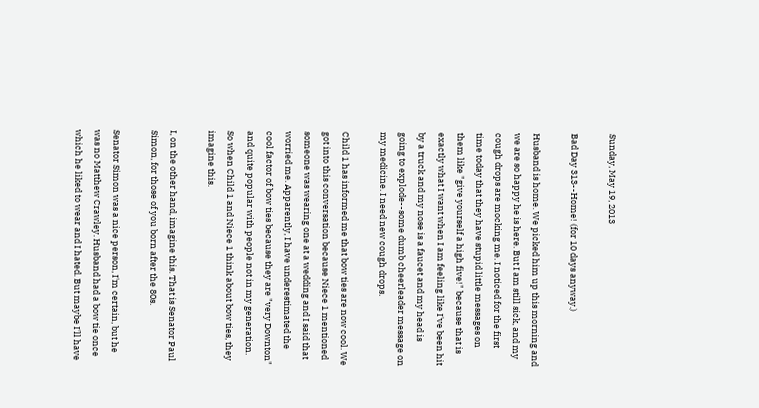Sunday, May 19, 2013

Bad Day 313--Home! (for 10 days anyway.)

Husband is home. We picked him up this morning and we are so happy he is here. But I am still sick, and my cough drops are mocking me. I noticed for the first time today that they have stupid little messages on them like "give yourself a high five!" because that is exactly what I want when I am feeling like I've been hit by a truck and my nose is a faucet and my head is going to explode--some dumb cheerleader message on my medicine. I need new cough drops.

Child 1 has informed me that bow ties are now cool. We got into this conversation because Niece 1 mentioned someone was wearing one at a wedding and I said that worried me. Apparently, I have underestimated the cool factor of bow ties because they are "very Downton" and quite popular with people not in my generation. So when Child 1 and Niece 1 think about bow ties, they imagine this.

I, on the other hand, imagine this. That is Senator Paul Simon, for those of you born after the 80s.

Senator Simon was a nice person, I'm certain, but he was no Matthew Crawley. Husband had a bow tie once which he liked to wear and I hated. But maybe I'll have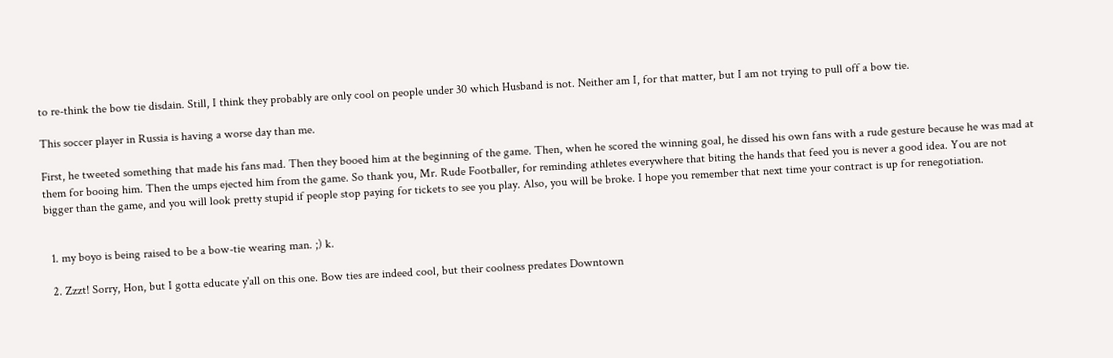to re-think the bow tie disdain. Still, I think they probably are only cool on people under 30 which Husband is not. Neither am I, for that matter, but I am not trying to pull off a bow tie.

This soccer player in Russia is having a worse day than me.

First, he tweeted something that made his fans mad. Then they booed him at the beginning of the game. Then, when he scored the winning goal, he dissed his own fans with a rude gesture because he was mad at them for booing him. Then the umps ejected him from the game. So thank you, Mr. Rude Footballer, for reminding athletes everywhere that biting the hands that feed you is never a good idea. You are not bigger than the game, and you will look pretty stupid if people stop paying for tickets to see you play. Also, you will be broke. I hope you remember that next time your contract is up for renegotiation.


  1. my boyo is being raised to be a bow-tie wearing man. ;) k.

  2. Zzzt! Sorry, Hon, but I gotta educate y'all on this one. Bow ties are indeed cool, but their coolness predates Downtown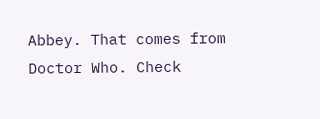Abbey. That comes from Doctor Who. Check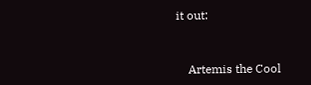it out:


    Artemis the Cool